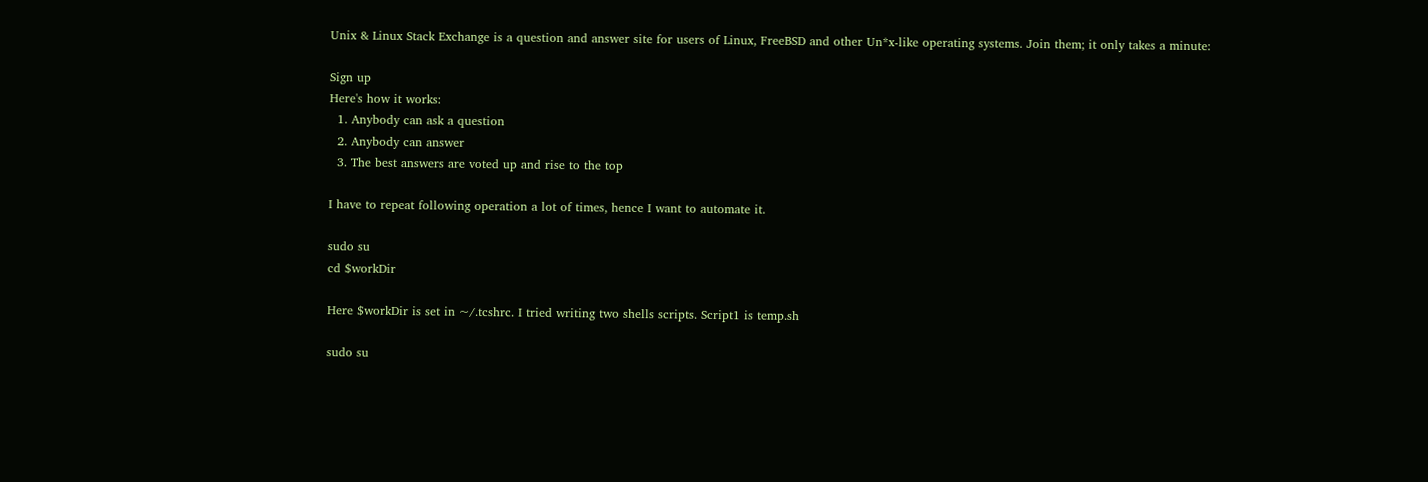Unix & Linux Stack Exchange is a question and answer site for users of Linux, FreeBSD and other Un*x-like operating systems. Join them; it only takes a minute:

Sign up
Here's how it works:
  1. Anybody can ask a question
  2. Anybody can answer
  3. The best answers are voted up and rise to the top

I have to repeat following operation a lot of times, hence I want to automate it.

sudo su
cd $workDir

Here $workDir is set in ~/.tcshrc. I tried writing two shells scripts. Script1 is temp.sh

sudo su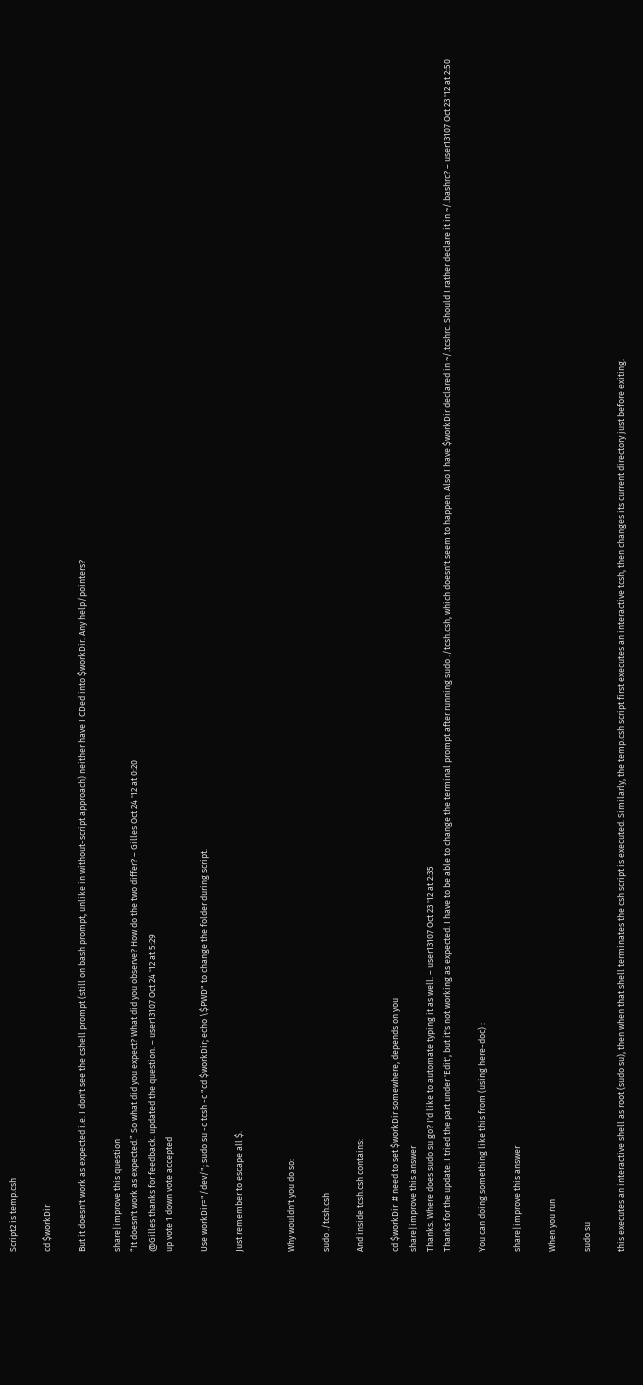Script2 is temp.csh

cd $workDir

But it doesn't work as expected i.e. I don't see the cshell prompt (still on bash prompt, unlike in without-script approach) neither have I CDed into $workDir. Any help/pointers?

share|improve this question
“It doesn't work as expected.” So what did you expect? What did you observe? How do the two differ? – Gilles Oct 24 '12 at 0:20
@Gilles thanks for feedback. updated the question. – user13107 Oct 24 '12 at 5:29
up vote 1 down vote accepted

Use workDir="/dev/"; sudo su -c tcsh -c "cd $workDir; echo \$PWD" to change the folder during script.

Just remember to escape all $.


Why wouldn't you do so:

sudo ./tcsh.csh

And inside tcsh.csh contains:

cd $workDir  # need to set $workDir somewhere, depends on you
share|improve this answer
Thanks. Where does sudo su go? I'd like to automate typing it as well. – user13107 Oct 23 '12 at 2:35
Thanks for the update. I tried the part under 'Edit', but it's not working as expected. I have to be able to change the terminal prompt after running sudo ./tcsh.csh, which doesn't seem to happen. Also I have $workDir declared in ~/.tcshrc. Should I rather declare it in ~/.bashrc? – user13107 Oct 23 '12 at 2:50

You can doing something like this from (using here-doc) :

share|improve this answer

When you run

sudo su

this executes an interactive shell as root (sudo su), then when that shell terminates the csh script is executed. Similarly, the temp.csh script first executes an interactive tcsh, then changes its current directory just before exiting.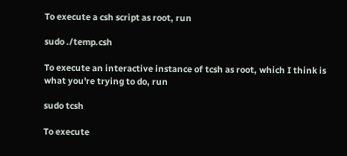To execute a csh script as root, run

sudo ./temp.csh

To execute an interactive instance of tcsh as root, which I think is what you're trying to do, run

sudo tcsh

To execute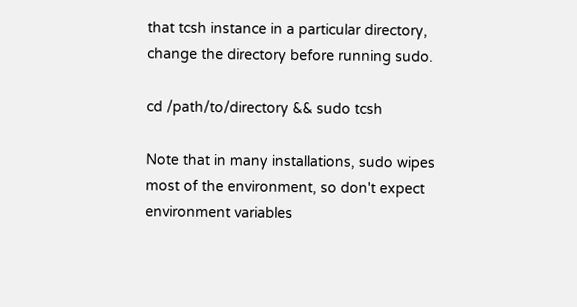that tcsh instance in a particular directory, change the directory before running sudo.

cd /path/to/directory && sudo tcsh

Note that in many installations, sudo wipes most of the environment, so don't expect environment variables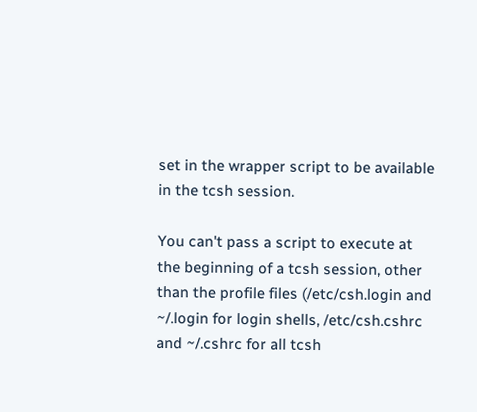set in the wrapper script to be available in the tcsh session.

You can't pass a script to execute at the beginning of a tcsh session, other than the profile files (/etc/csh.login and ~/.login for login shells, /etc/csh.cshrc and ~/.cshrc for all tcsh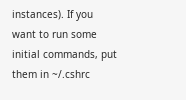instances). If you want to run some initial commands, put them in ~/.cshrc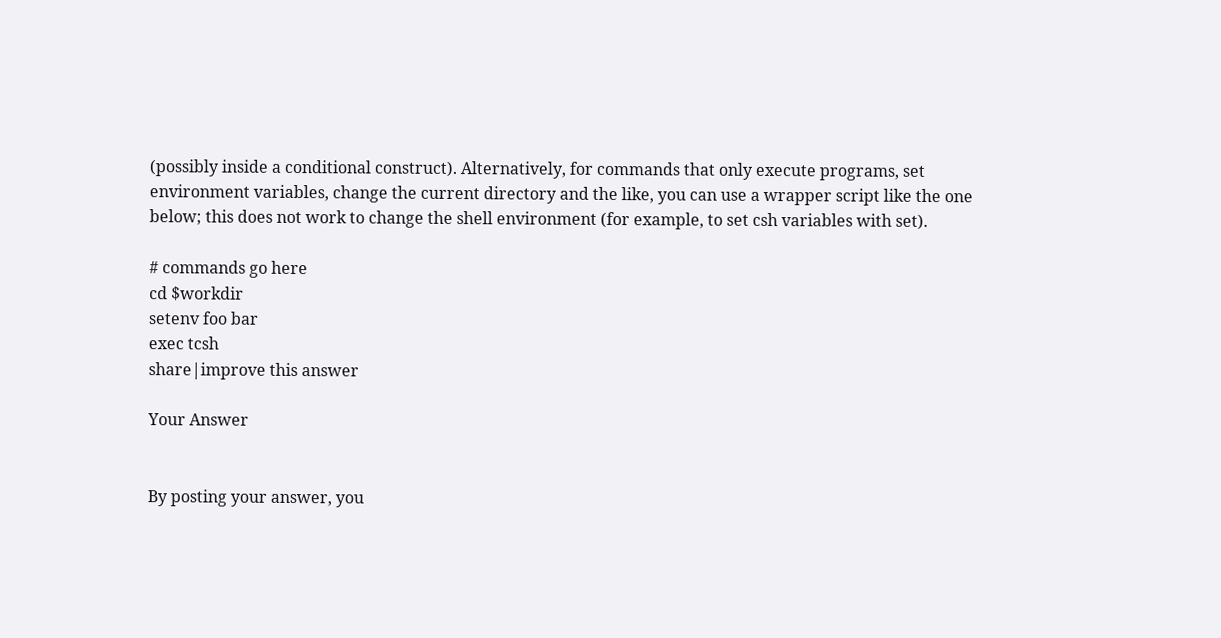(possibly inside a conditional construct). Alternatively, for commands that only execute programs, set environment variables, change the current directory and the like, you can use a wrapper script like the one below; this does not work to change the shell environment (for example, to set csh variables with set).

# commands go here
cd $workdir
setenv foo bar
exec tcsh
share|improve this answer

Your Answer


By posting your answer, you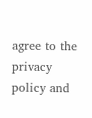agree to the privacy policy and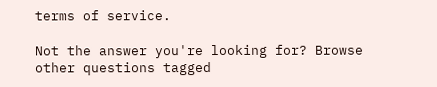terms of service.

Not the answer you're looking for? Browse other questions tagged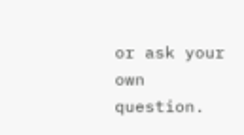or ask your own question.